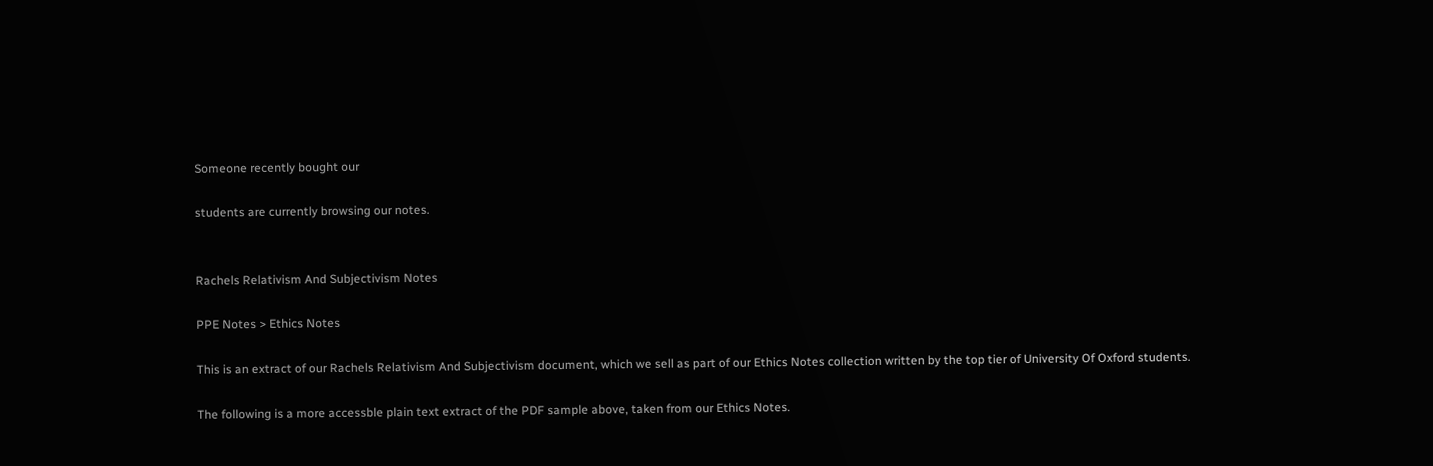Someone recently bought our

students are currently browsing our notes.


Rachels Relativism And Subjectivism Notes

PPE Notes > Ethics Notes

This is an extract of our Rachels Relativism And Subjectivism document, which we sell as part of our Ethics Notes collection written by the top tier of University Of Oxford students.

The following is a more accessble plain text extract of the PDF sample above, taken from our Ethics Notes.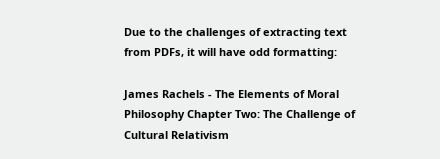Due to the challenges of extracting text from PDFs, it will have odd formatting:

James Rachels - The Elements of Moral Philosophy Chapter Two: The Challenge of Cultural Relativism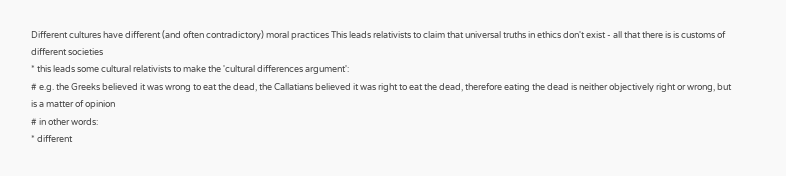Different cultures have different (and often contradictory) moral practices This leads relativists to claim that universal truths in ethics don't exist - all that there is is customs of different societies
* this leads some cultural relativists to make the 'cultural differences argument':
# e.g. the Greeks believed it was wrong to eat the dead, the Callatians believed it was right to eat the dead, therefore eating the dead is neither objectively right or wrong, but is a matter of opinion
# in other words:
* different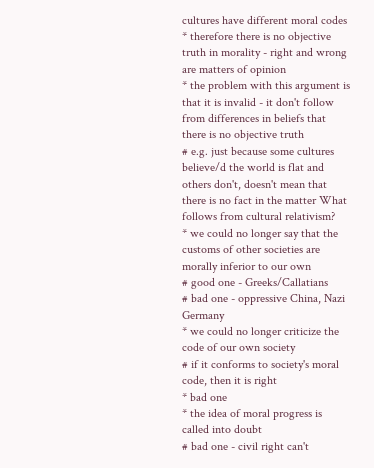cultures have different moral codes
* therefore there is no objective truth in morality - right and wrong are matters of opinion
* the problem with this argument is that it is invalid - it don't follow from differences in beliefs that there is no objective truth
# e.g. just because some cultures believe/d the world is flat and others don't, doesn't mean that there is no fact in the matter What follows from cultural relativism?
* we could no longer say that the customs of other societies are morally inferior to our own
# good one - Greeks/Callatians
# bad one - oppressive China, Nazi Germany
* we could no longer criticize the code of our own society
# if it conforms to society's moral code, then it is right
* bad one
* the idea of moral progress is called into doubt
# bad one - civil right can't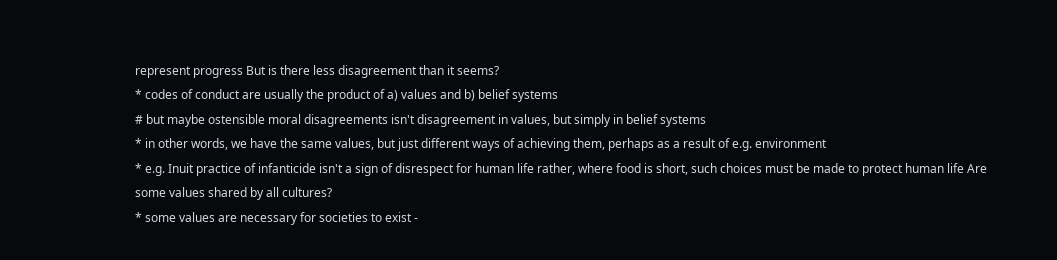represent progress But is there less disagreement than it seems?
* codes of conduct are usually the product of a) values and b) belief systems
# but maybe ostensible moral disagreements isn't disagreement in values, but simply in belief systems
* in other words, we have the same values, but just different ways of achieving them, perhaps as a result of e.g. environment
* e.g. Inuit practice of infanticide isn't a sign of disrespect for human life rather, where food is short, such choices must be made to protect human life Are some values shared by all cultures?
* some values are necessary for societies to exist -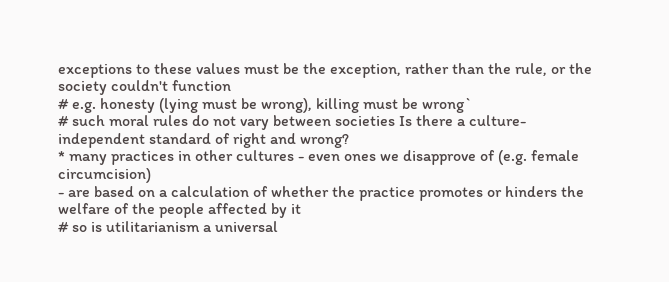exceptions to these values must be the exception, rather than the rule, or the society couldn't function
# e.g. honesty (lying must be wrong), killing must be wrong`
# such moral rules do not vary between societies Is there a culture-independent standard of right and wrong?
* many practices in other cultures - even ones we disapprove of (e.g. female circumcision)
- are based on a calculation of whether the practice promotes or hinders the welfare of the people affected by it
# so is utilitarianism a universal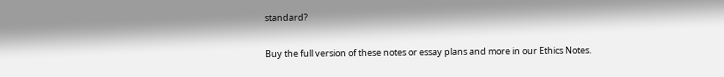standard?

Buy the full version of these notes or essay plans and more in our Ethics Notes.